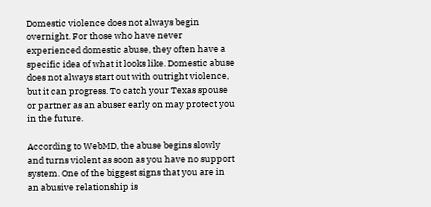Domestic violence does not always begin overnight. For those who have never experienced domestic abuse, they often have a specific idea of what it looks like. Domestic abuse does not always start out with outright violence, but it can progress. To catch your Texas spouse or partner as an abuser early on may protect you in the future.

According to WebMD, the abuse begins slowly and turns violent as soon as you have no support system. One of the biggest signs that you are in an abusive relationship is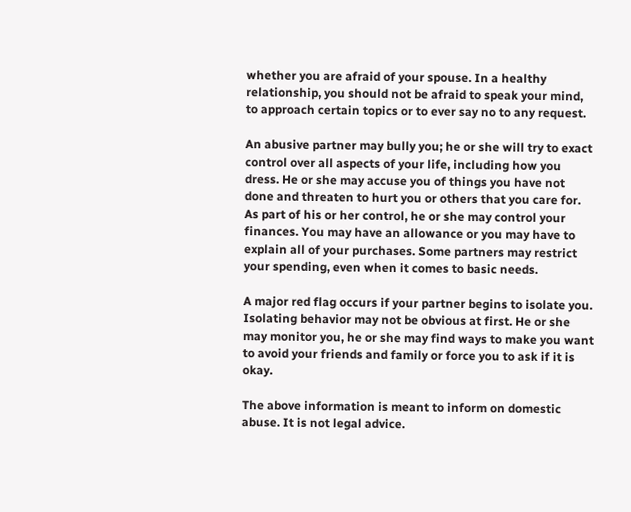whether you are afraid of your spouse. In a healthy relationship, you should not be afraid to speak your mind, to approach certain topics or to ever say no to any request.

An abusive partner may bully you; he or she will try to exact control over all aspects of your life, including how you dress. He or she may accuse you of things you have not done and threaten to hurt you or others that you care for. As part of his or her control, he or she may control your finances. You may have an allowance or you may have to explain all of your purchases. Some partners may restrict your spending, even when it comes to basic needs.

A major red flag occurs if your partner begins to isolate you. Isolating behavior may not be obvious at first. He or she may monitor you, he or she may find ways to make you want to avoid your friends and family or force you to ask if it is okay.

The above information is meant to inform on domestic abuse. It is not legal advice.